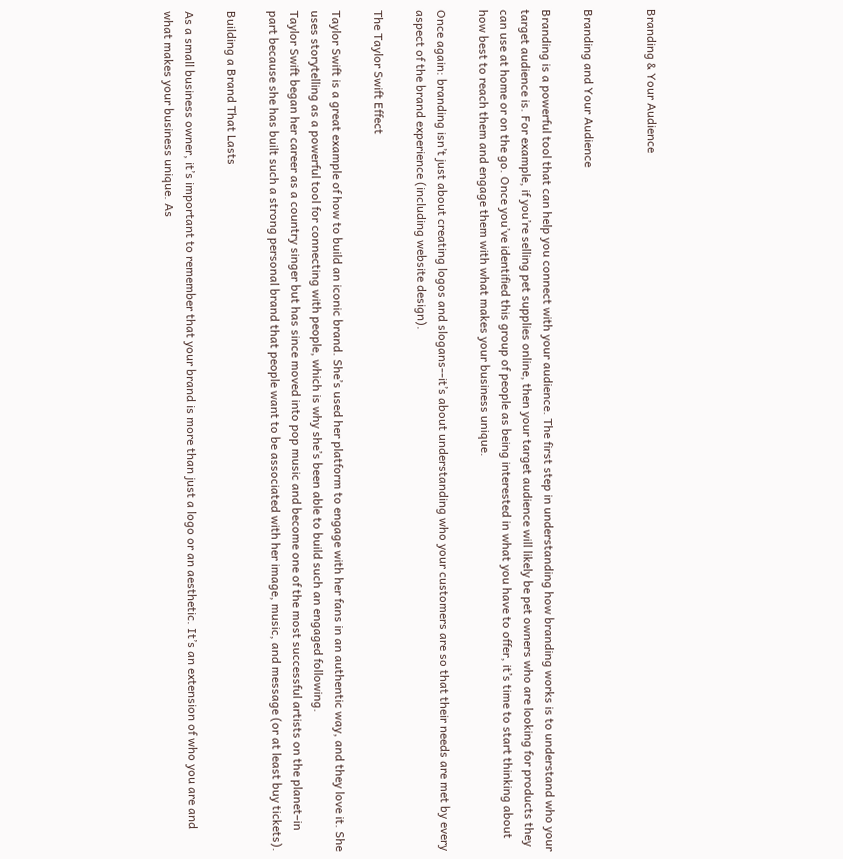Branding & Your Audience


Branding and Your Audience

Branding is a powerful tool that can help you connect with your audience. The first step in understanding how branding works is to understand who your target audience is. For example, if you’re selling pet supplies online, then your target audience will likely be pet owners who are looking for products they can use at home or on the go. Once you’ve identified this group of people as being interested in what you have to offer, it’s time to start thinking about how best to reach them and engage them with what makes your business unique.

Once again: branding isn’t just about creating logos and slogans--it’s about understanding who your customers are so that their needs are met by every aspect of the brand experience (including website design).

The Taylor Swift Effect

Taylor Swift is a great example of how to build an iconic brand. She’s used her platform to engage with her fans in an authentic way, and they love it. She uses storytelling as a powerful tool for connecting with people, which is why she’s been able to build such an engaged following.
Taylor Swift began her career as a country singer but has since moved into pop music and become one of the most successful artists on the planet–in part because she has built such a strong personal brand that people want to be associated with her image, music, and message (or at least buy tickets).

Building a Brand That Lasts

As a small business owner, it’s important to remember that your brand is more than just a logo or an aesthetic. It’s an extension of who you are and what makes your business unique. As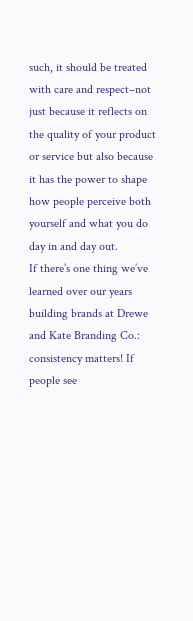such, it should be treated with care and respect–not just because it reflects on the quality of your product or service but also because it has the power to shape how people perceive both yourself and what you do day in and day out.
If there’s one thing we’ve learned over our years building brands at Drewe and Kate Branding Co.: consistency matters! If people see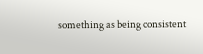something as being consistent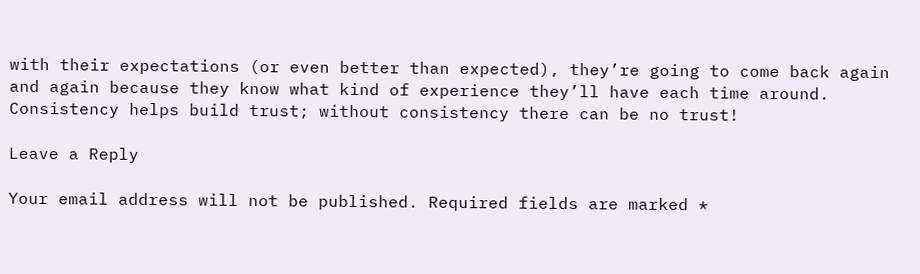with their expectations (or even better than expected), they’re going to come back again and again because they know what kind of experience they’ll have each time around. Consistency helps build trust; without consistency there can be no trust!

Leave a Reply

Your email address will not be published. Required fields are marked *